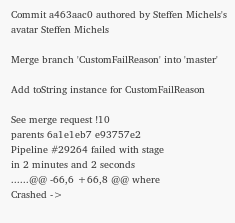Commit a463aac0 authored by Steffen Michels's avatar Steffen Michels

Merge branch 'CustomFailReason' into 'master'

Add toString instance for CustomFailReason

See merge request !10
parents 6a1e1eb7 e93757e2
Pipeline #29264 failed with stage
in 2 minutes and 2 seconds
......@@ -66,6 +66,8 @@ where
Crashed ->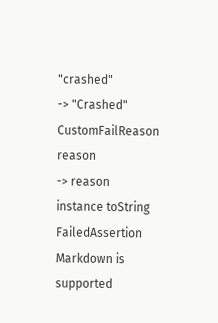"crashed"
-> "Crashed"
CustomFailReason reason
-> reason
instance toString FailedAssertion
Markdown is supported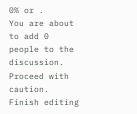0% or .
You are about to add 0 people to the discussion. Proceed with caution.
Finish editing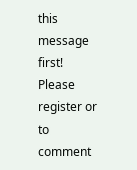this message first!
Please register or to comment